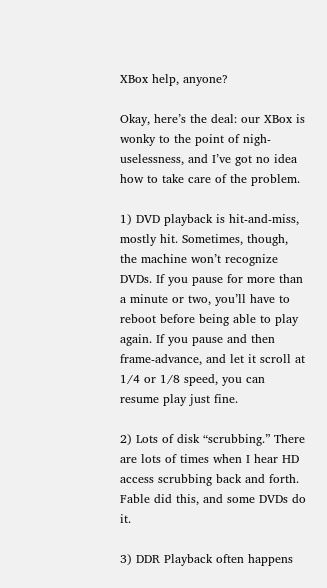XBox help, anyone?

Okay, here’s the deal: our XBox is wonky to the point of nigh-uselessness, and I’ve got no idea how to take care of the problem.

1) DVD playback is hit-and-miss, mostly hit. Sometimes, though, the machine won’t recognize DVDs. If you pause for more than a minute or two, you’ll have to reboot before being able to play again. If you pause and then frame-advance, and let it scroll at 1/4 or 1/8 speed, you can resume play just fine.

2) Lots of disk “scrubbing.” There are lots of times when I hear HD access scrubbing back and forth. Fable did this, and some DVDs do it.

3) DDR Playback often happens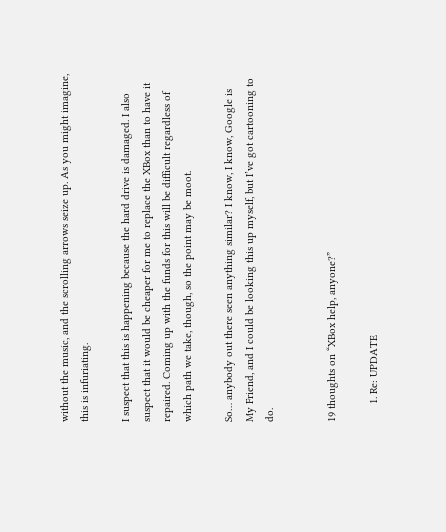without the music, and the scrolling arrows seize up. As you might imagine, this is infuriating.

I suspect that this is happening because the hard drive is damaged. I also suspect that it would be cheaper for me to replace the XBox than to have it repaired. Coming up with the funds for this will be difficult regardless of which path we take, though, so the point may be moot.

So… anybody out there seen anything similar? I know, I know, Google is My Friend, and I could be looking this up myself, but I’ve got cartooning to do.


19 thoughts on “XBox help, anyone?”

      1. Re: UPDATE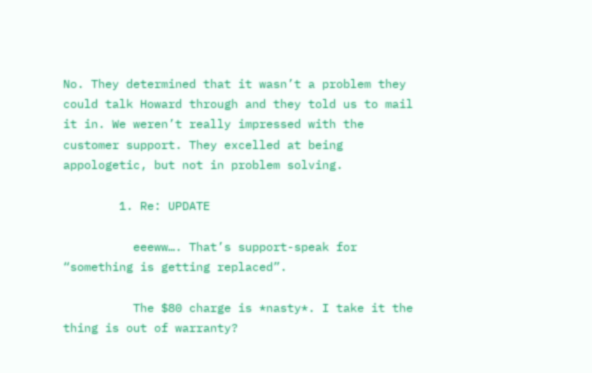No. They determined that it wasn’t a problem they could talk Howard through and they told us to mail it in. We weren’t really impressed with the customer support. They excelled at being appologetic, but not in problem solving.

        1. Re: UPDATE

          eeeww…. That’s support-speak for “something is getting replaced”.

          The $80 charge is *nasty*. I take it the thing is out of warranty?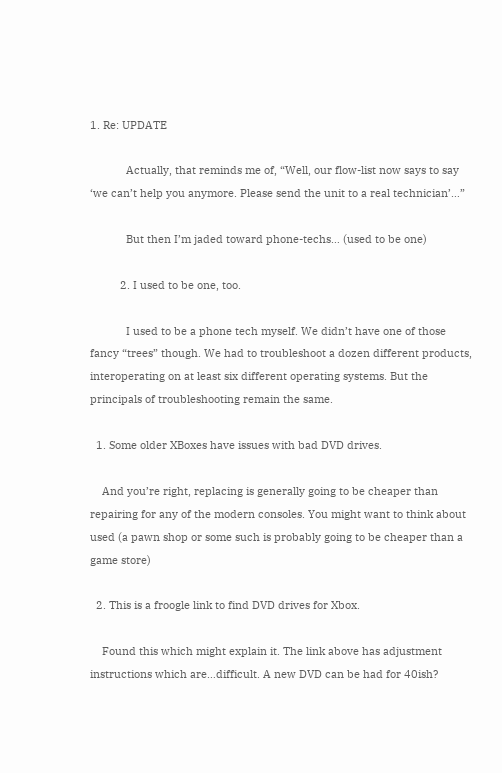1. Re: UPDATE

            Actually, that reminds me of, “Well, our flow-list now says to say ‘we can’t help you anymore. Please send the unit to a real technician’…”

            But then I’m jaded toward phone-techs… (used to be one)

          2. I used to be one, too.

            I used to be a phone tech myself. We didn’t have one of those fancy “trees” though. We had to troubleshoot a dozen different products, interoperating on at least six different operating systems. But the principals of troubleshooting remain the same.

  1. Some older XBoxes have issues with bad DVD drives.

    And you’re right, replacing is generally going to be cheaper than repairing for any of the modern consoles. You might want to think about used (a pawn shop or some such is probably going to be cheaper than a game store)

  2. This is a froogle link to find DVD drives for Xbox.

    Found this which might explain it. The link above has adjustment instructions which are…difficult. A new DVD can be had for 40ish?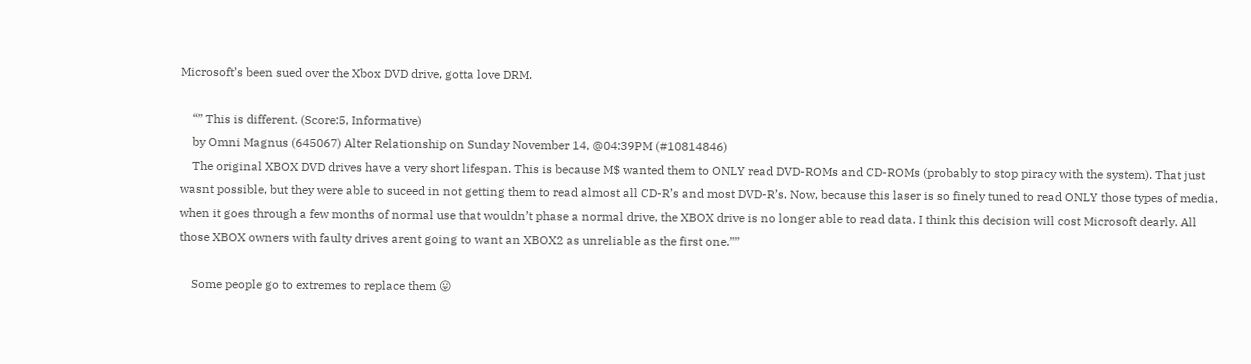Microsoft’s been sued over the Xbox DVD drive, gotta love DRM.

    “” This is different. (Score:5, Informative)
    by Omni Magnus (645067) Alter Relationship on Sunday November 14, @04:39PM (#10814846)
    The original XBOX DVD drives have a very short lifespan. This is because M$ wanted them to ONLY read DVD-ROMs and CD-ROMs (probably to stop piracy with the system). That just wasnt possible, but they were able to suceed in not getting them to read almost all CD-R’s and most DVD-R’s. Now, because this laser is so finely tuned to read ONLY those types of media, when it goes through a few months of normal use that wouldn’t phase a normal drive, the XBOX drive is no longer able to read data. I think this decision will cost Microsoft dearly. All those XBOX owners with faulty drives arent going to want an XBOX2 as unreliable as the first one.””

    Some people go to extremes to replace them 😛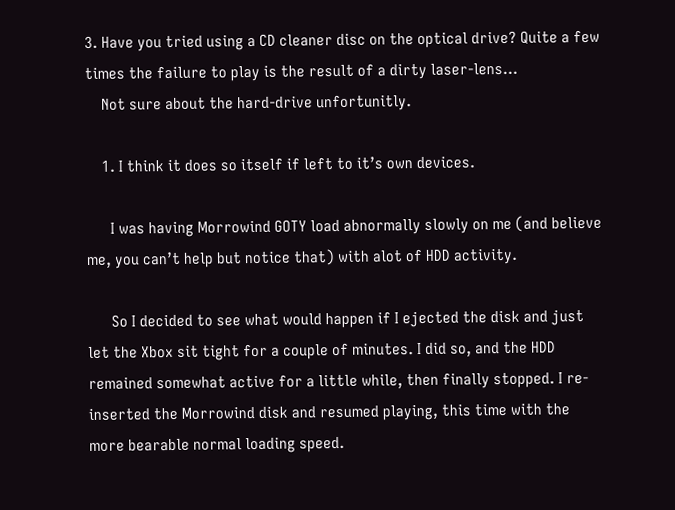3. Have you tried using a CD cleaner disc on the optical drive? Quite a few times the failure to play is the result of a dirty laser-lens…
    Not sure about the hard-drive unfortunitly.

    1. I think it does so itself if left to it’s own devices.

      I was having Morrowind GOTY load abnormally slowly on me (and believe me, you can’t help but notice that) with alot of HDD activity.

      So I decided to see what would happen if I ejected the disk and just let the Xbox sit tight for a couple of minutes. I did so, and the HDD remained somewhat active for a little while, then finally stopped. I re-inserted the Morrowind disk and resumed playing, this time with the more bearable normal loading speed.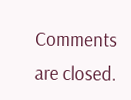Comments are closed.